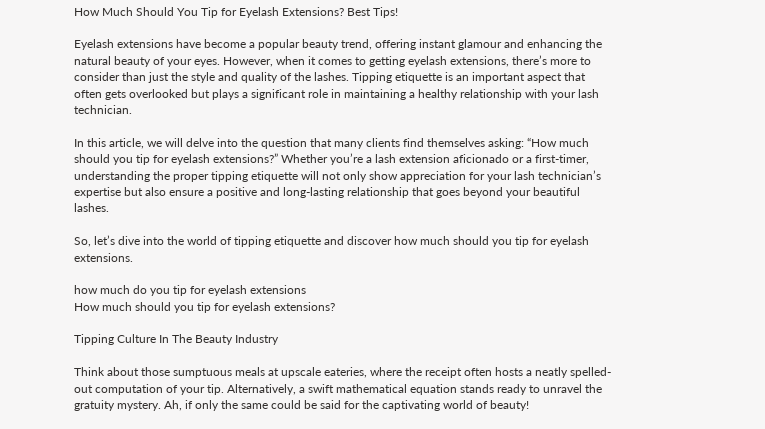How Much Should You Tip for Eyelash Extensions? Best Tips!

Eyelash extensions have become a popular beauty trend, offering instant glamour and enhancing the natural beauty of your eyes. However, when it comes to getting eyelash extensions, there’s more to consider than just the style and quality of the lashes. Tipping etiquette is an important aspect that often gets overlooked but plays a significant role in maintaining a healthy relationship with your lash technician.

In this article, we will delve into the question that many clients find themselves asking: “How much should you tip for eyelash extensions?” Whether you’re a lash extension aficionado or a first-timer, understanding the proper tipping etiquette will not only show appreciation for your lash technician’s expertise but also ensure a positive and long-lasting relationship that goes beyond your beautiful lashes.

So, let’s dive into the world of tipping etiquette and discover how much should you tip for eyelash extensions.

how much do you tip for eyelash extensions
How much should you tip for eyelash extensions?

Tipping Culture In The Beauty Industry

Think about those sumptuous meals at upscale eateries, where the receipt often hosts a neatly spelled-out computation of your tip. Alternatively, a swift mathematical equation stands ready to unravel the gratuity mystery. Ah, if only the same could be said for the captivating world of beauty!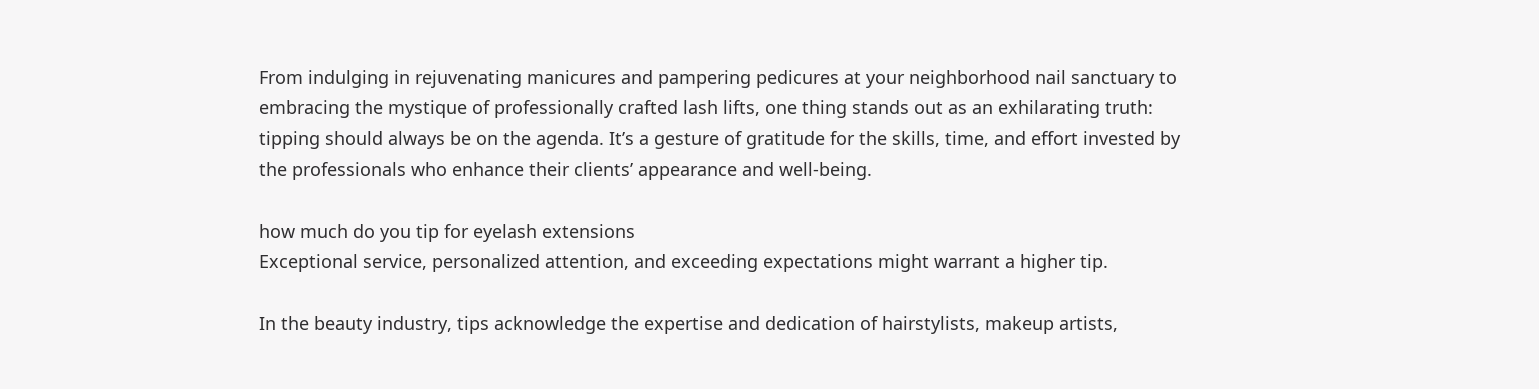From indulging in rejuvenating manicures and pampering pedicures at your neighborhood nail sanctuary to embracing the mystique of professionally crafted lash lifts, one thing stands out as an exhilarating truth: tipping should always be on the agenda. It’s a gesture of gratitude for the skills, time, and effort invested by the professionals who enhance their clients’ appearance and well-being.

how much do you tip for eyelash extensions
Exceptional service, personalized attention, and exceeding expectations might warrant a higher tip.

In the beauty industry, tips acknowledge the expertise and dedication of hairstylists, makeup artists,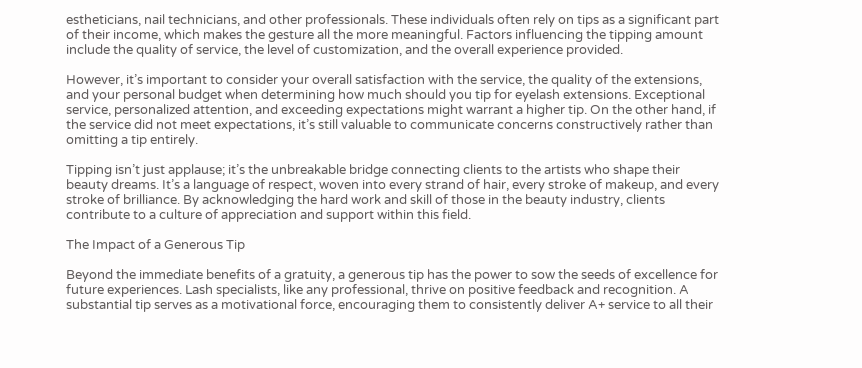estheticians, nail technicians, and other professionals. These individuals often rely on tips as a significant part of their income, which makes the gesture all the more meaningful. Factors influencing the tipping amount include the quality of service, the level of customization, and the overall experience provided.

However, it’s important to consider your overall satisfaction with the service, the quality of the extensions, and your personal budget when determining how much should you tip for eyelash extensions. Exceptional service, personalized attention, and exceeding expectations might warrant a higher tip. On the other hand, if the service did not meet expectations, it’s still valuable to communicate concerns constructively rather than omitting a tip entirely.

Tipping isn’t just applause; it’s the unbreakable bridge connecting clients to the artists who shape their beauty dreams. It’s a language of respect, woven into every strand of hair, every stroke of makeup, and every stroke of brilliance. By acknowledging the hard work and skill of those in the beauty industry, clients contribute to a culture of appreciation and support within this field.

The Impact of a Generous Tip

Beyond the immediate benefits of a gratuity, a generous tip has the power to sow the seeds of excellence for future experiences. Lash specialists, like any professional, thrive on positive feedback and recognition. A substantial tip serves as a motivational force, encouraging them to consistently deliver A+ service to all their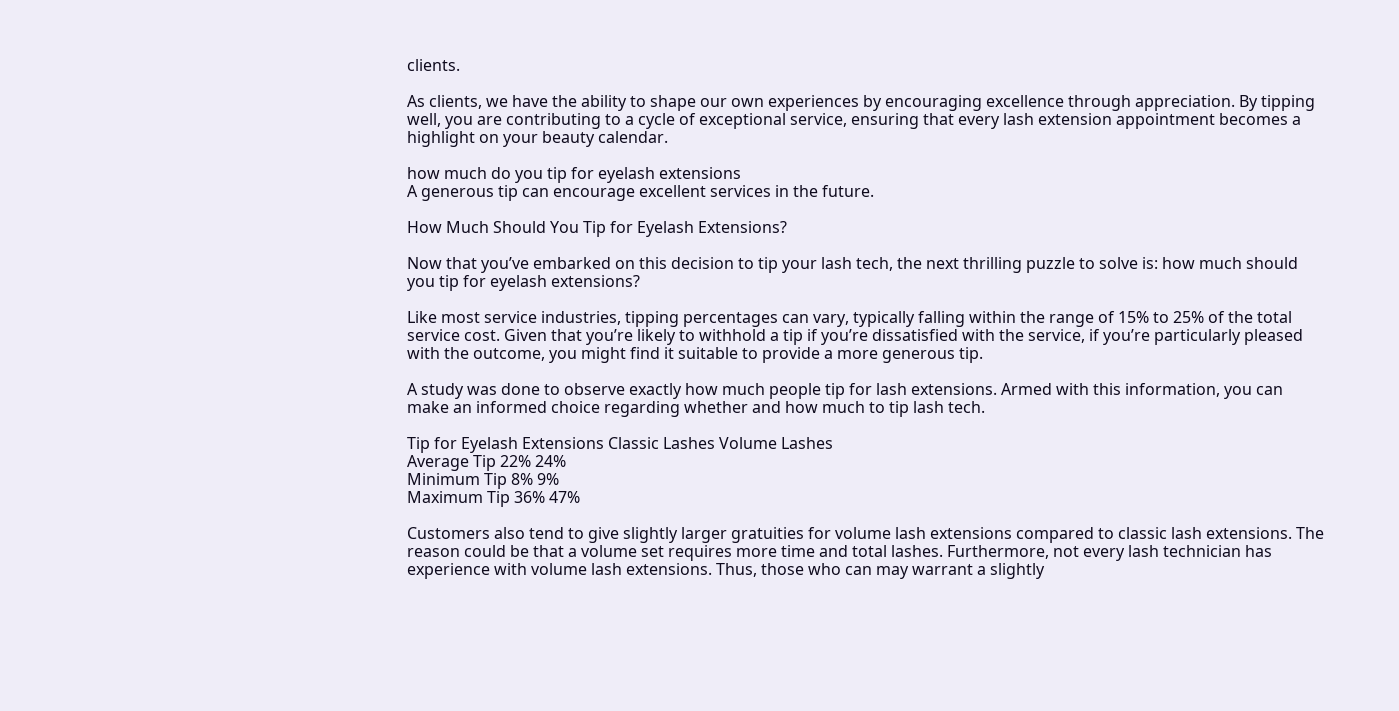clients.

As clients, we have the ability to shape our own experiences by encouraging excellence through appreciation. By tipping well, you are contributing to a cycle of exceptional service, ensuring that every lash extension appointment becomes a highlight on your beauty calendar.

how much do you tip for eyelash extensions
A generous tip can encourage excellent services in the future.

How Much Should You Tip for Eyelash Extensions?

Now that you’ve embarked on this decision to tip your lash tech, the next thrilling puzzle to solve is: how much should you tip for eyelash extensions?

Like most service industries, tipping percentages can vary, typically falling within the range of 15% to 25% of the total service cost. Given that you’re likely to withhold a tip if you’re dissatisfied with the service, if you’re particularly pleased with the outcome, you might find it suitable to provide a more generous tip.

A study was done to observe exactly how much people tip for lash extensions. Armed with this information, you can make an informed choice regarding whether and how much to tip lash tech.

Tip for Eyelash Extensions Classic Lashes Volume Lashes
Average Tip 22% 24%
Minimum Tip 8% 9%
Maximum Tip 36% 47%

Customers also tend to give slightly larger gratuities for volume lash extensions compared to classic lash extensions. The reason could be that a volume set requires more time and total lashes. Furthermore, not every lash technician has experience with volume lash extensions. Thus, those who can may warrant a slightly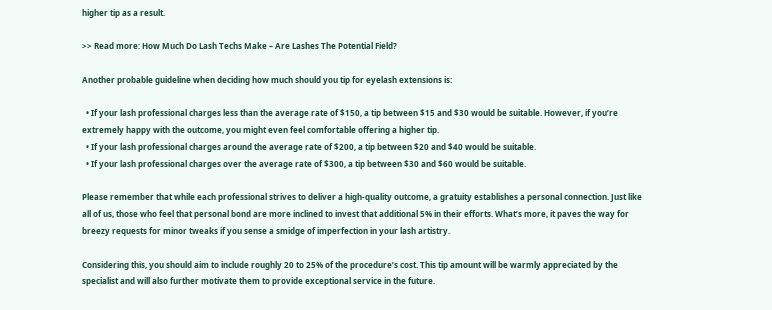higher tip as a result.

>> Read more: How Much Do Lash Techs Make – Are Lashes The Potential Field?

Another probable guideline when deciding how much should you tip for eyelash extensions is:

  • If your lash professional charges less than the average rate of $150, a tip between $15 and $30 would be suitable. However, if you’re extremely happy with the outcome, you might even feel comfortable offering a higher tip.
  • If your lash professional charges around the average rate of $200, a tip between $20 and $40 would be suitable.
  • If your lash professional charges over the average rate of $300, a tip between $30 and $60 would be suitable.

Please remember that while each professional strives to deliver a high-quality outcome, a gratuity establishes a personal connection. Just like all of us, those who feel that personal bond are more inclined to invest that additional 5% in their efforts. What’s more, it paves the way for breezy requests for minor tweaks if you sense a smidge of imperfection in your lash artistry.

Considering this, you should aim to include roughly 20 to 25% of the procedure’s cost. This tip amount will be warmly appreciated by the specialist and will also further motivate them to provide exceptional service in the future.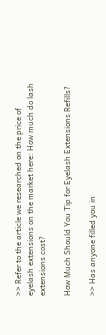>> Refer to the article we researched on the price of eyelash extensions on the market here: How much do lash extensions cost?

How Much Should You Tip for Eyelash Extensions Refills?

>> Has anyone filled you in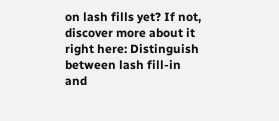on lash fills yet? If not, discover more about it right here: Distinguish between lash fill-in and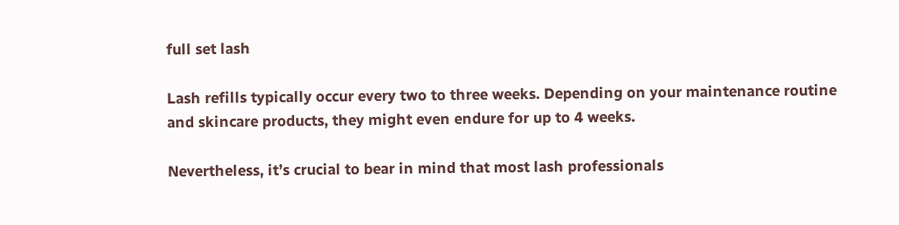full set lash

Lash refills typically occur every two to three weeks. Depending on your maintenance routine and skincare products, they might even endure for up to 4 weeks.

Nevertheless, it’s crucial to bear in mind that most lash professionals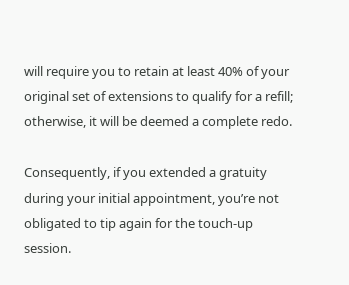will require you to retain at least 40% of your original set of extensions to qualify for a refill; otherwise, it will be deemed a complete redo.

Consequently, if you extended a gratuity during your initial appointment, you’re not obligated to tip again for the touch-up session.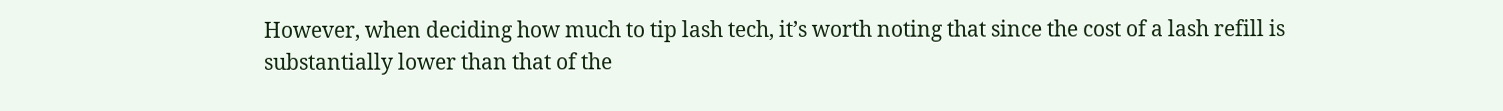However, when deciding how much to tip lash tech, it’s worth noting that since the cost of a lash refill is substantially lower than that of the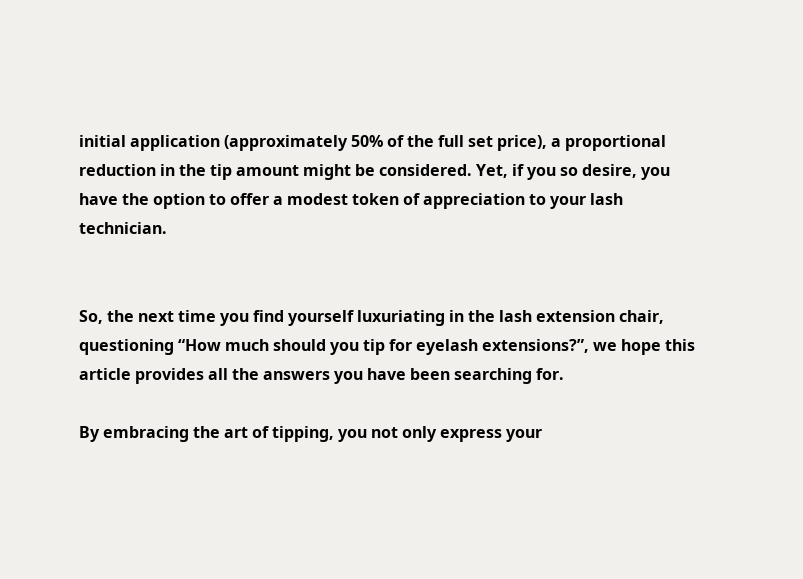initial application (approximately 50% of the full set price), a proportional reduction in the tip amount might be considered. Yet, if you so desire, you have the option to offer a modest token of appreciation to your lash technician.


So, the next time you find yourself luxuriating in the lash extension chair, questioning “How much should you tip for eyelash extensions?”, we hope this article provides all the answers you have been searching for.

By embracing the art of tipping, you not only express your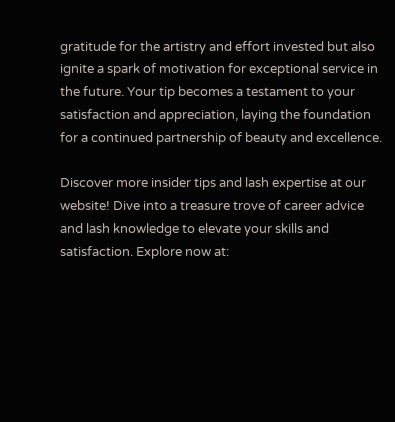gratitude for the artistry and effort invested but also ignite a spark of motivation for exceptional service in the future. Your tip becomes a testament to your satisfaction and appreciation, laying the foundation for a continued partnership of beauty and excellence.

Discover more insider tips and lash expertise at our website! Dive into a treasure trove of career advice and lash knowledge to elevate your skills and satisfaction. Explore now at: